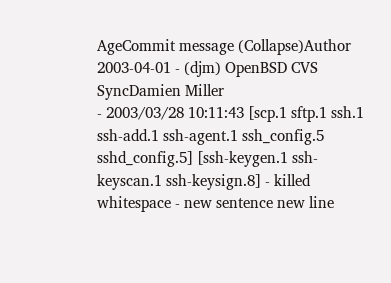AgeCommit message (Collapse)Author
2003-04-01 - (djm) OpenBSD CVS SyncDamien Miller
- 2003/03/28 10:11:43 [scp.1 sftp.1 ssh.1 ssh-add.1 ssh-agent.1 ssh_config.5 sshd_config.5] [ssh-keygen.1 ssh-keyscan.1 ssh-keysign.8] - killed whitespace - new sentence new line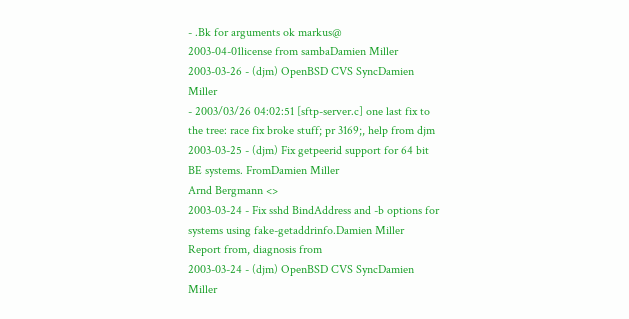- .Bk for arguments ok markus@
2003-04-01license from sambaDamien Miller
2003-03-26 - (djm) OpenBSD CVS SyncDamien Miller
- 2003/03/26 04:02:51 [sftp-server.c] one last fix to the tree: race fix broke stuff; pr 3169;, help from djm
2003-03-25 - (djm) Fix getpeerid support for 64 bit BE systems. FromDamien Miller
Arnd Bergmann <>
2003-03-24 - Fix sshd BindAddress and -b options for systems using fake-getaddrinfo.Damien Miller
Report from, diagnosis from
2003-03-24 - (djm) OpenBSD CVS SyncDamien Miller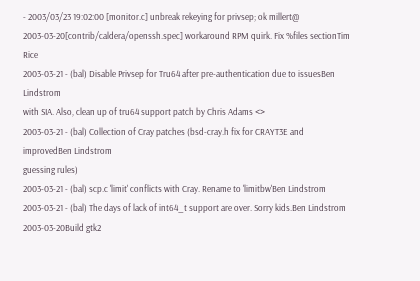- 2003/03/23 19:02:00 [monitor.c] unbreak rekeying for privsep; ok millert@
2003-03-20[contrib/caldera/openssh.spec] workaround RPM quirk. Fix %files sectionTim Rice
2003-03-21 - (bal) Disable Privsep for Tru64 after pre-authentication due to issuesBen Lindstrom
with SIA. Also, clean up of tru64 support patch by Chris Adams <>
2003-03-21 - (bal) Collection of Cray patches (bsd-cray.h fix for CRAYT3E and improvedBen Lindstrom
guessing rules)
2003-03-21 - (bal) scp.c 'limit' conflicts with Cray. Rename to 'limitbw'Ben Lindstrom
2003-03-21 - (bal) The days of lack of int64_t support are over. Sorry kids.Ben Lindstrom
2003-03-20Build gtk2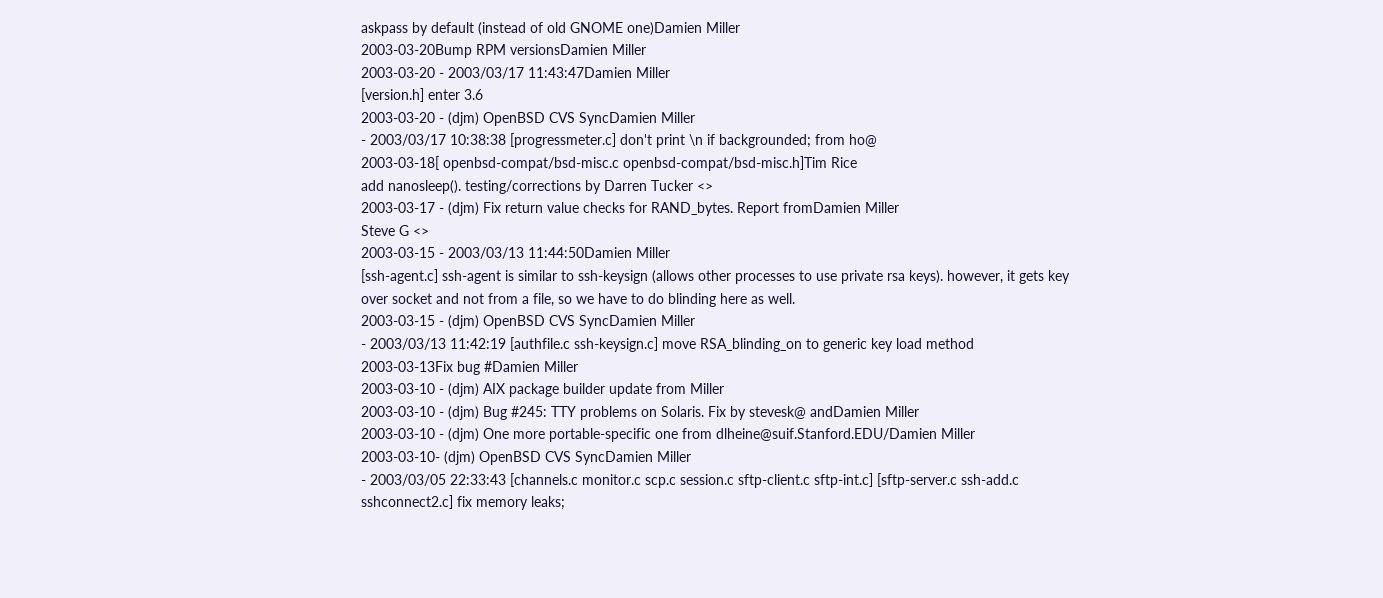askpass by default (instead of old GNOME one)Damien Miller
2003-03-20Bump RPM versionsDamien Miller
2003-03-20 - 2003/03/17 11:43:47Damien Miller
[version.h] enter 3.6
2003-03-20 - (djm) OpenBSD CVS SyncDamien Miller
- 2003/03/17 10:38:38 [progressmeter.c] don't print \n if backgrounded; from ho@
2003-03-18[ openbsd-compat/bsd-misc.c openbsd-compat/bsd-misc.h]Tim Rice
add nanosleep(). testing/corrections by Darren Tucker <>
2003-03-17 - (djm) Fix return value checks for RAND_bytes. Report fromDamien Miller
Steve G <>
2003-03-15 - 2003/03/13 11:44:50Damien Miller
[ssh-agent.c] ssh-agent is similar to ssh-keysign (allows other processes to use private rsa keys). however, it gets key over socket and not from a file, so we have to do blinding here as well.
2003-03-15 - (djm) OpenBSD CVS SyncDamien Miller
- 2003/03/13 11:42:19 [authfile.c ssh-keysign.c] move RSA_blinding_on to generic key load method
2003-03-13Fix bug #Damien Miller
2003-03-10 - (djm) AIX package builder update from Miller
2003-03-10 - (djm) Bug #245: TTY problems on Solaris. Fix by stevesk@ andDamien Miller
2003-03-10 - (djm) One more portable-specific one from dlheine@suif.Stanford.EDU/Damien Miller
2003-03-10- (djm) OpenBSD CVS SyncDamien Miller
- 2003/03/05 22:33:43 [channels.c monitor.c scp.c session.c sftp-client.c sftp-int.c] [sftp-server.c ssh-add.c sshconnect2.c] fix memory leaks;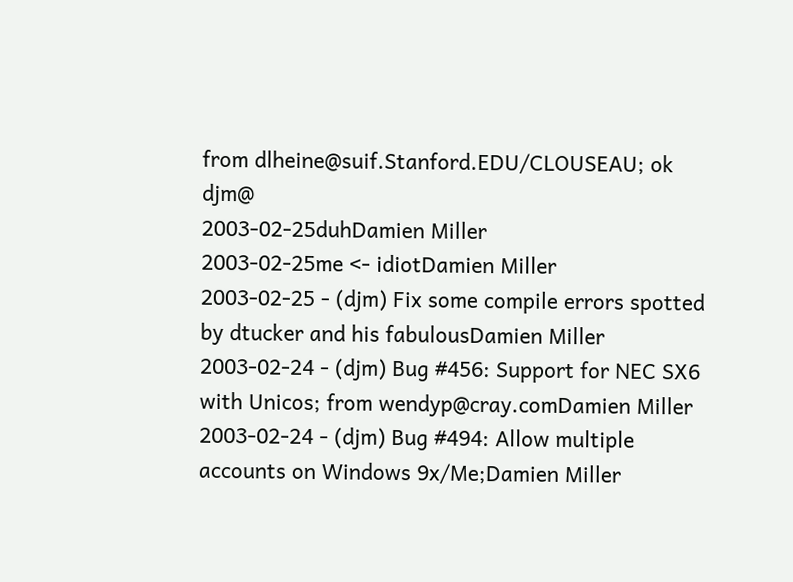from dlheine@suif.Stanford.EDU/CLOUSEAU; ok djm@
2003-02-25duhDamien Miller
2003-02-25me <- idiotDamien Miller
2003-02-25 - (djm) Fix some compile errors spotted by dtucker and his fabulousDamien Miller
2003-02-24 - (djm) Bug #456: Support for NEC SX6 with Unicos; from wendyp@cray.comDamien Miller
2003-02-24 - (djm) Bug #494: Allow multiple accounts on Windows 9x/Me;Damien Miller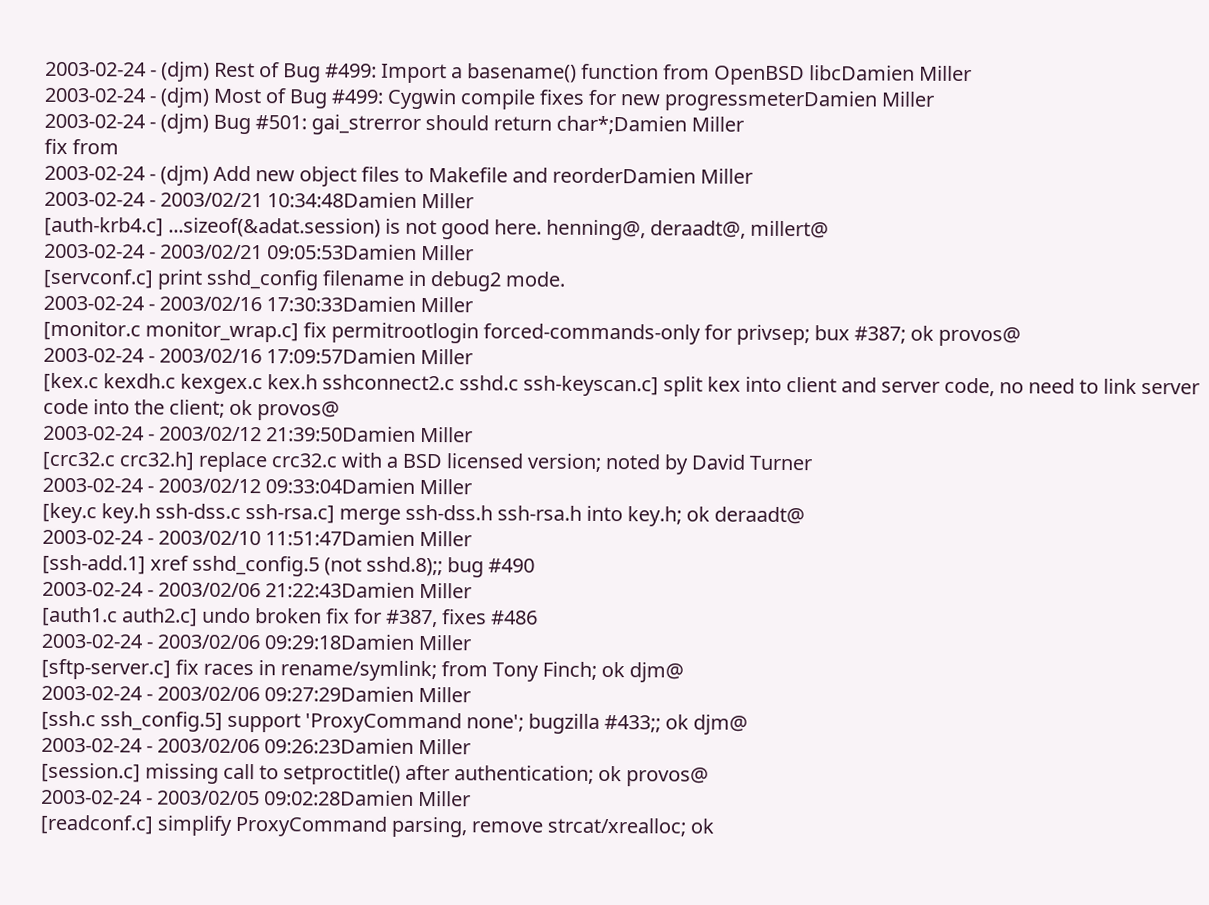2003-02-24 - (djm) Rest of Bug #499: Import a basename() function from OpenBSD libcDamien Miller
2003-02-24 - (djm) Most of Bug #499: Cygwin compile fixes for new progressmeterDamien Miller
2003-02-24 - (djm) Bug #501: gai_strerror should return char*;Damien Miller
fix from
2003-02-24 - (djm) Add new object files to Makefile and reorderDamien Miller
2003-02-24 - 2003/02/21 10:34:48Damien Miller
[auth-krb4.c] ...sizeof(&adat.session) is not good here. henning@, deraadt@, millert@
2003-02-24 - 2003/02/21 09:05:53Damien Miller
[servconf.c] print sshd_config filename in debug2 mode.
2003-02-24 - 2003/02/16 17:30:33Damien Miller
[monitor.c monitor_wrap.c] fix permitrootlogin forced-commands-only for privsep; bux #387; ok provos@
2003-02-24 - 2003/02/16 17:09:57Damien Miller
[kex.c kexdh.c kexgex.c kex.h sshconnect2.c sshd.c ssh-keyscan.c] split kex into client and server code, no need to link server code into the client; ok provos@
2003-02-24 - 2003/02/12 21:39:50Damien Miller
[crc32.c crc32.h] replace crc32.c with a BSD licensed version; noted by David Turner
2003-02-24 - 2003/02/12 09:33:04Damien Miller
[key.c key.h ssh-dss.c ssh-rsa.c] merge ssh-dss.h ssh-rsa.h into key.h; ok deraadt@
2003-02-24 - 2003/02/10 11:51:47Damien Miller
[ssh-add.1] xref sshd_config.5 (not sshd.8);; bug #490
2003-02-24 - 2003/02/06 21:22:43Damien Miller
[auth1.c auth2.c] undo broken fix for #387, fixes #486
2003-02-24 - 2003/02/06 09:29:18Damien Miller
[sftp-server.c] fix races in rename/symlink; from Tony Finch; ok djm@
2003-02-24 - 2003/02/06 09:27:29Damien Miller
[ssh.c ssh_config.5] support 'ProxyCommand none'; bugzilla #433;; ok djm@
2003-02-24 - 2003/02/06 09:26:23Damien Miller
[session.c] missing call to setproctitle() after authentication; ok provos@
2003-02-24 - 2003/02/05 09:02:28Damien Miller
[readconf.c] simplify ProxyCommand parsing, remove strcat/xrealloc; ok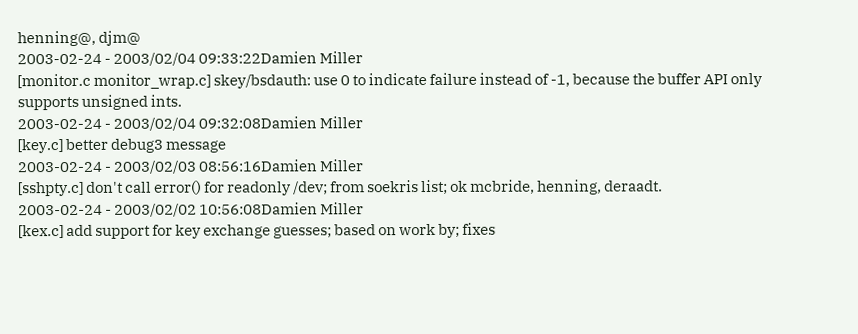henning@, djm@
2003-02-24 - 2003/02/04 09:33:22Damien Miller
[monitor.c monitor_wrap.c] skey/bsdauth: use 0 to indicate failure instead of -1, because the buffer API only supports unsigned ints.
2003-02-24 - 2003/02/04 09:32:08Damien Miller
[key.c] better debug3 message
2003-02-24 - 2003/02/03 08:56:16Damien Miller
[sshpty.c] don't call error() for readonly /dev; from soekris list; ok mcbride, henning, deraadt.
2003-02-24 - 2003/02/02 10:56:08Damien Miller
[kex.c] add support for key exchange guesses; based on work by; fixes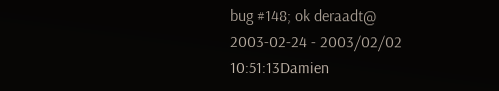bug #148; ok deraadt@
2003-02-24 - 2003/02/02 10:51:13Damien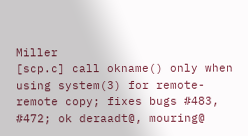Miller
[scp.c] call okname() only when using system(3) for remote-remote copy; fixes bugs #483, #472; ok deraadt@, mouring@